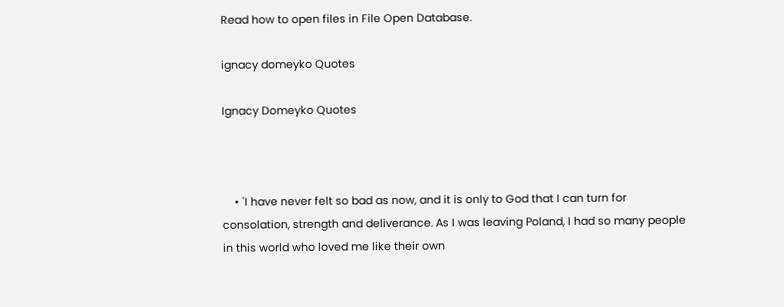Read how to open files in File Open Database.

ignacy domeyko Quotes

Ignacy Domeyko Quotes



    • 'I have never felt so bad as now, and it is only to God that I can turn for consolation, strength and deliverance. As I was leaving Poland, I had so many people in this world who loved me like their own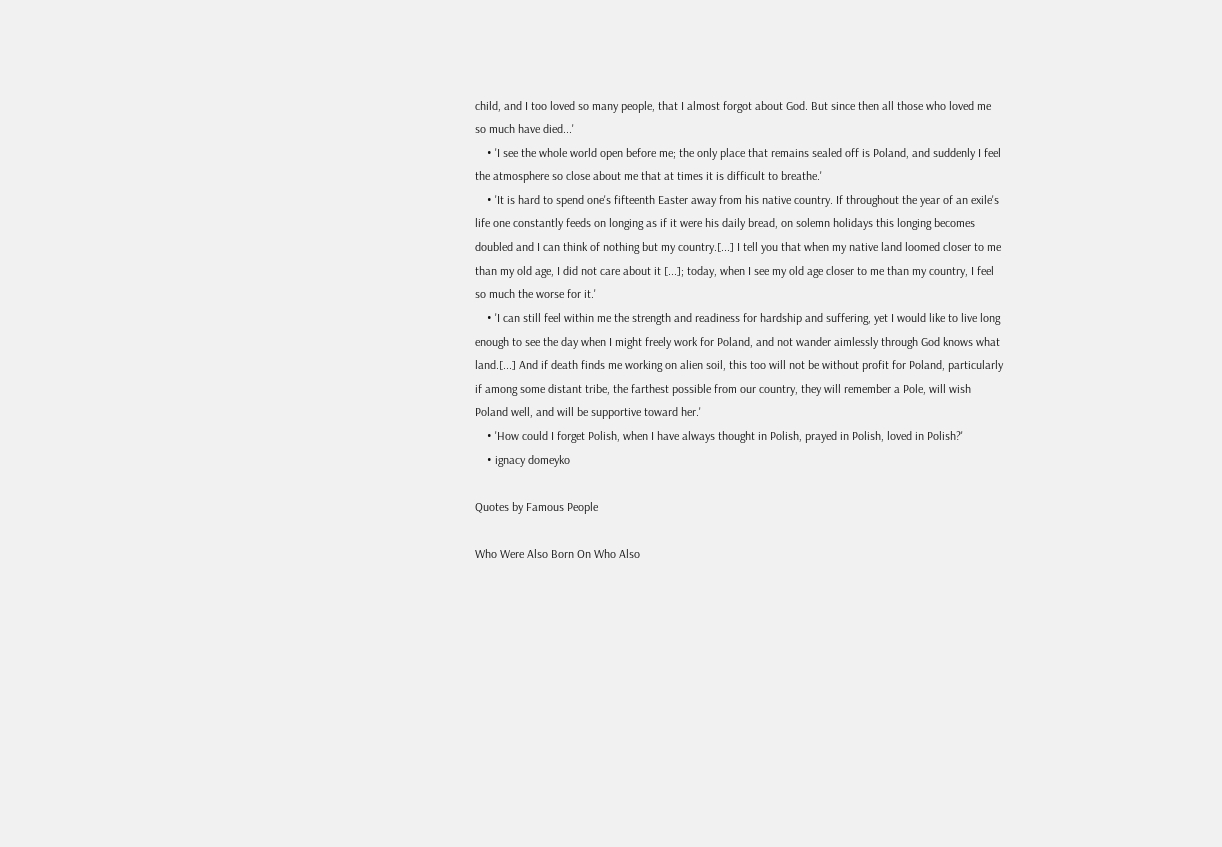child, and I too loved so many people, that I almost forgot about God. But since then all those who loved me so much have died...'
    • 'I see the whole world open before me; the only place that remains sealed off is Poland, and suddenly I feel the atmosphere so close about me that at times it is difficult to breathe.'
    • 'It is hard to spend one's fifteenth Easter away from his native country. If throughout the year of an exile's life one constantly feeds on longing as if it were his daily bread, on solemn holidays this longing becomes doubled and I can think of nothing but my country.[...] I tell you that when my native land loomed closer to me than my old age, I did not care about it [...]; today, when I see my old age closer to me than my country, I feel so much the worse for it.'
    • 'I can still feel within me the strength and readiness for hardship and suffering, yet I would like to live long enough to see the day when I might freely work for Poland, and not wander aimlessly through God knows what land.[...] And if death finds me working on alien soil, this too will not be without profit for Poland, particularly if among some distant tribe, the farthest possible from our country, they will remember a Pole, will wish Poland well, and will be supportive toward her.'
    • 'How could I forget Polish, when I have always thought in Polish, prayed in Polish, loved in Polish?'
    • ignacy domeyko

Quotes by Famous People

Who Were Also Born On Who Also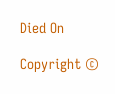Died On

Copyright ©